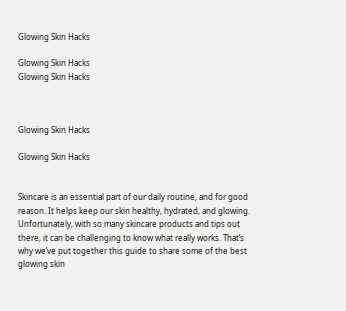Glowing Skin Hacks

Glowing Skin Hacks
Glowing Skin Hacks



Glowing Skin Hacks

Glowing Skin Hacks


Skincare is an essential part of our daily routine, and for good reason. It helps keep our skin healthy, hydrated, and glowing. Unfortunately, with so many skincare products and tips out there, it can be challenging to know what really works. That’s why we’ve put together this guide to share some of the best glowing skin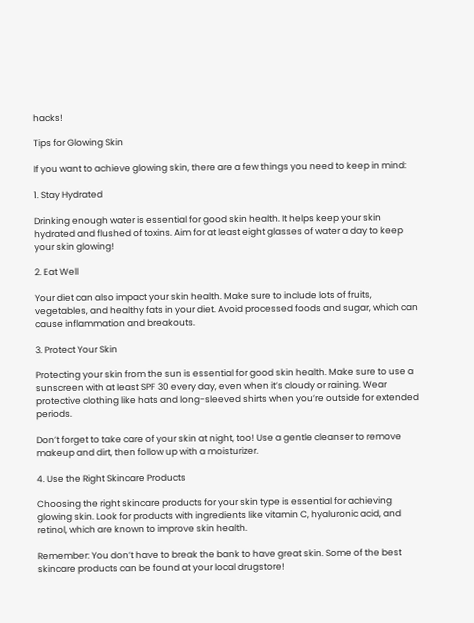hacks!

Tips for Glowing Skin

If you want to achieve glowing skin, there are a few things you need to keep in mind:

1. Stay Hydrated

Drinking enough water is essential for good skin health. It helps keep your skin hydrated and flushed of toxins. Aim for at least eight glasses of water a day to keep your skin glowing!

2. Eat Well

Your diet can also impact your skin health. Make sure to include lots of fruits, vegetables, and healthy fats in your diet. Avoid processed foods and sugar, which can cause inflammation and breakouts.

3. Protect Your Skin

Protecting your skin from the sun is essential for good skin health. Make sure to use a sunscreen with at least SPF 30 every day, even when it’s cloudy or raining. Wear protective clothing like hats and long-sleeved shirts when you’re outside for extended periods.

Don’t forget to take care of your skin at night, too! Use a gentle cleanser to remove makeup and dirt, then follow up with a moisturizer.

4. Use the Right Skincare Products

Choosing the right skincare products for your skin type is essential for achieving glowing skin. Look for products with ingredients like vitamin C, hyaluronic acid, and retinol, which are known to improve skin health.

Remember: You don’t have to break the bank to have great skin. Some of the best skincare products can be found at your local drugstore!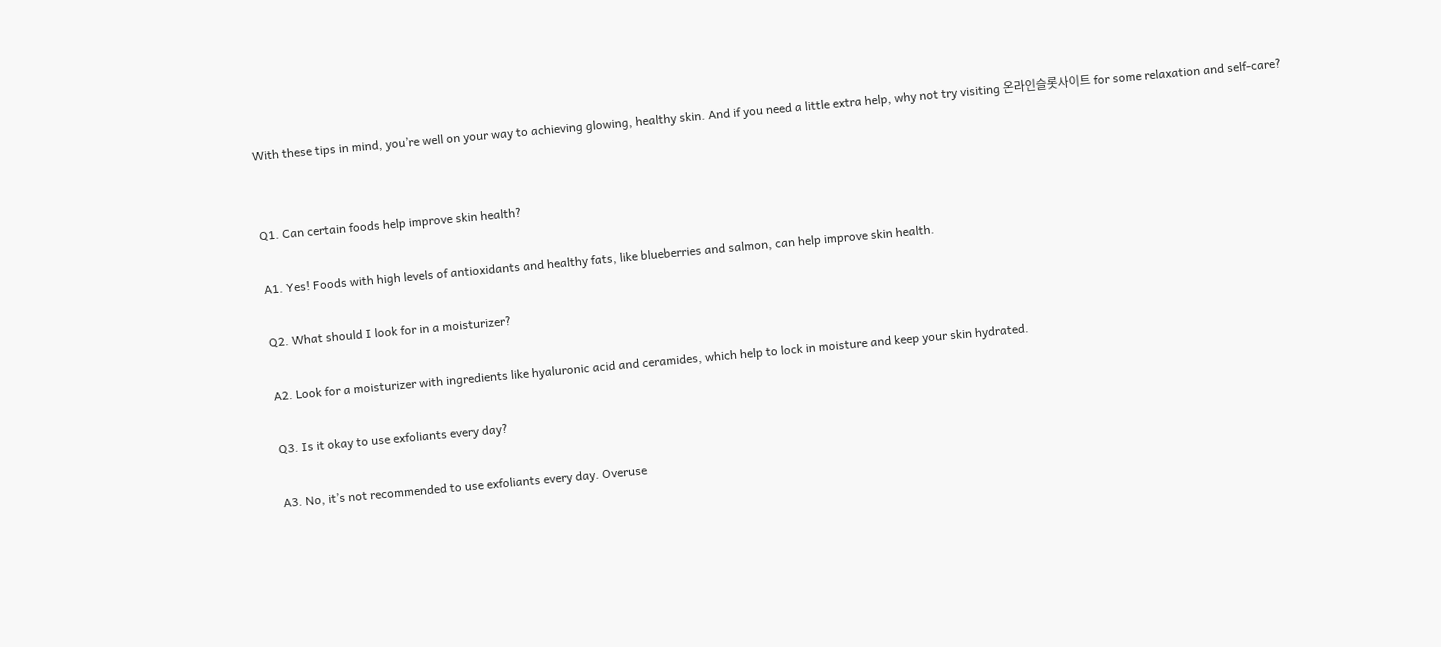With these tips in mind, you’re well on your way to achieving glowing, healthy skin. And if you need a little extra help, why not try visiting 온라인슬롯사이트 for some relaxation and self-care?


Q1. Can certain foods help improve skin health?

A1. Yes! Foods with high levels of antioxidants and healthy fats, like blueberries and salmon, can help improve skin health.

Q2. What should I look for in a moisturizer?

A2. Look for a moisturizer with ingredients like hyaluronic acid and ceramides, which help to lock in moisture and keep your skin hydrated.

Q3. Is it okay to use exfoliants every day?

A3. No, it’s not recommended to use exfoliants every day. Overuse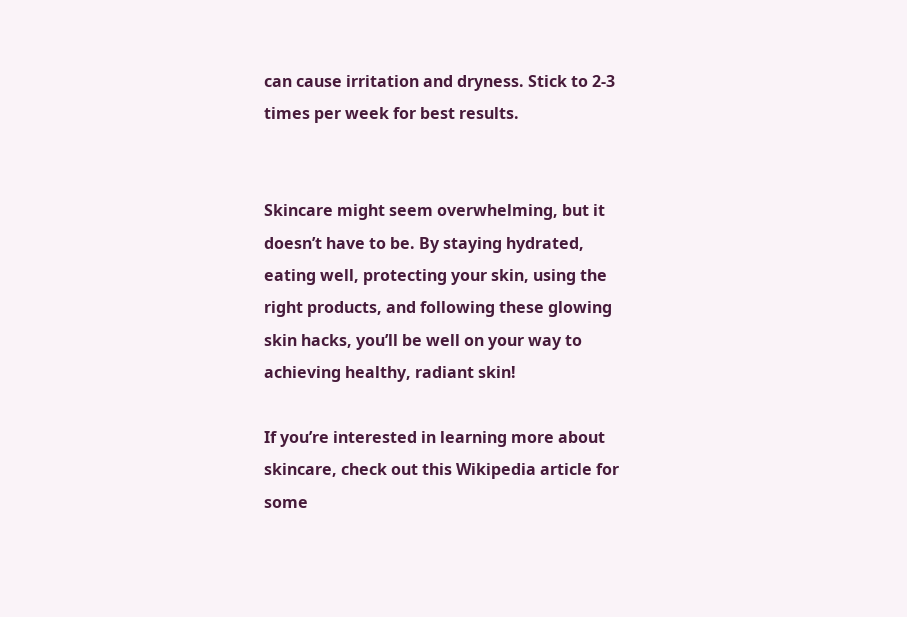can cause irritation and dryness. Stick to 2-3 times per week for best results.


Skincare might seem overwhelming, but it doesn’t have to be. By staying hydrated, eating well, protecting your skin, using the right products, and following these glowing skin hacks, you’ll be well on your way to achieving healthy, radiant skin!

If you’re interested in learning more about skincare, check out this Wikipedia article for some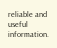reliable and useful information.